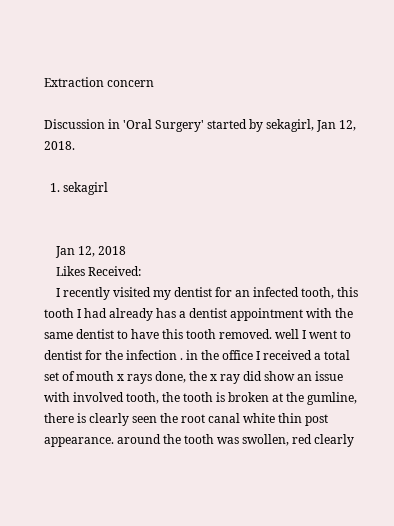Extraction concern

Discussion in 'Oral Surgery' started by sekagirl, Jan 12, 2018.

  1. sekagirl


    Jan 12, 2018
    Likes Received:
    I recently visited my dentist for an infected tooth, this tooth I had already has a dentist appointment with the same dentist to have this tooth removed. well I went to dentist for the infection . in the office I received a total set of mouth x rays done, the x ray did show an issue with involved tooth, the tooth is broken at the gumline, there is clearly seen the root canal white thin post appearance. around the tooth was swollen, red clearly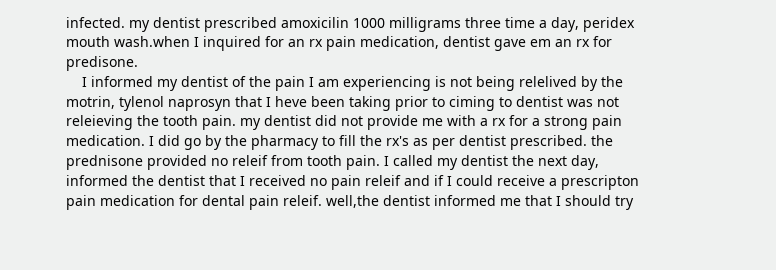infected. my dentist prescribed amoxicilin 1000 milligrams three time a day, peridex mouth wash.when I inquired for an rx pain medication, dentist gave em an rx for predisone.
    I informed my dentist of the pain I am experiencing is not being relelived by the motrin, tylenol naprosyn that I heve been taking prior to ciming to dentist was not releieving the tooth pain. my dentist did not provide me with a rx for a strong pain medication. I did go by the pharmacy to fill the rx's as per dentist prescribed. the prednisone provided no releif from tooth pain. I called my dentist the next day, informed the dentist that I received no pain releif and if I could receive a prescripton pain medication for dental pain releif. well,the dentist informed me that I should try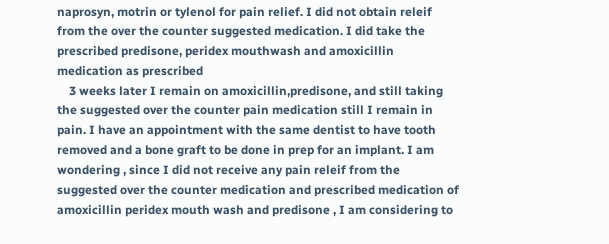naprosyn, motrin or tylenol for pain relief. I did not obtain releif from the over the counter suggested medication. I did take the prescribed predisone, peridex mouthwash and amoxicillin medication as prescribed
    3 weeks later I remain on amoxicillin,predisone, and still taking the suggested over the counter pain medication still I remain in pain. I have an appointment with the same dentist to have tooth removed and a bone graft to be done in prep for an implant. I am wondering , since I did not receive any pain releif from the suggested over the counter medication and prescribed medication of amoxicillin peridex mouth wash and predisone , I am considering to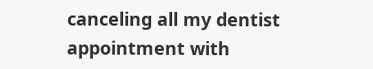canceling all my dentist appointment with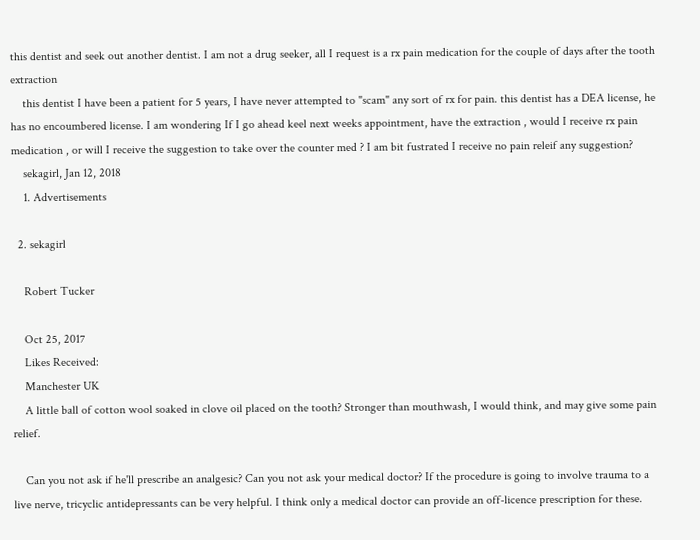this dentist and seek out another dentist. I am not a drug seeker, all I request is a rx pain medication for the couple of days after the tooth extraction
    this dentist I have been a patient for 5 years, I have never attempted to "scam" any sort of rx for pain. this dentist has a DEA license, he has no encoumbered license. I am wondering If I go ahead keel next weeks appointment, have the extraction , would I receive rx pain medication , or will I receive the suggestion to take over the counter med ? I am bit fustrated I receive no pain releif any suggestion?
    sekagirl, Jan 12, 2018
    1. Advertisements

  2. sekagirl

    Robert Tucker

    Oct 25, 2017
    Likes Received:
    Manchester UK
    A little ball of cotton wool soaked in clove oil placed on the tooth? Stronger than mouthwash, I would think, and may give some pain relief.

    Can you not ask if he'll prescribe an analgesic? Can you not ask your medical doctor? If the procedure is going to involve trauma to a live nerve, tricyclic antidepressants can be very helpful. I think only a medical doctor can provide an off-licence prescription for these.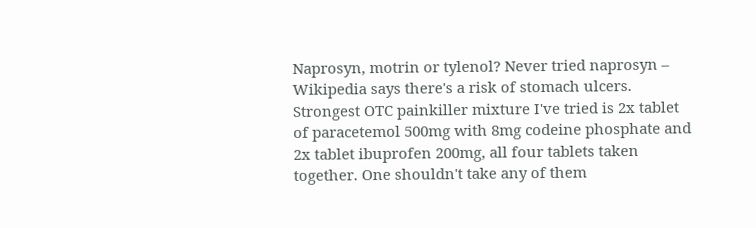Naprosyn, motrin or tylenol? Never tried naprosyn – Wikipedia says there's a risk of stomach ulcers. Strongest OTC painkiller mixture I've tried is 2x tablet of paracetemol 500mg with 8mg codeine phosphate and 2x tablet ibuprofen 200mg, all four tablets taken together. One shouldn't take any of them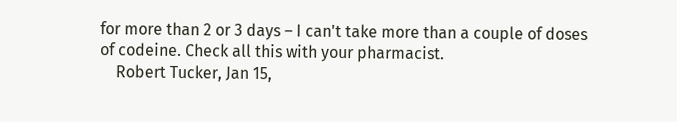for more than 2 or 3 days – I can't take more than a couple of doses of codeine. Check all this with your pharmacist.
    Robert Tucker, Jan 15,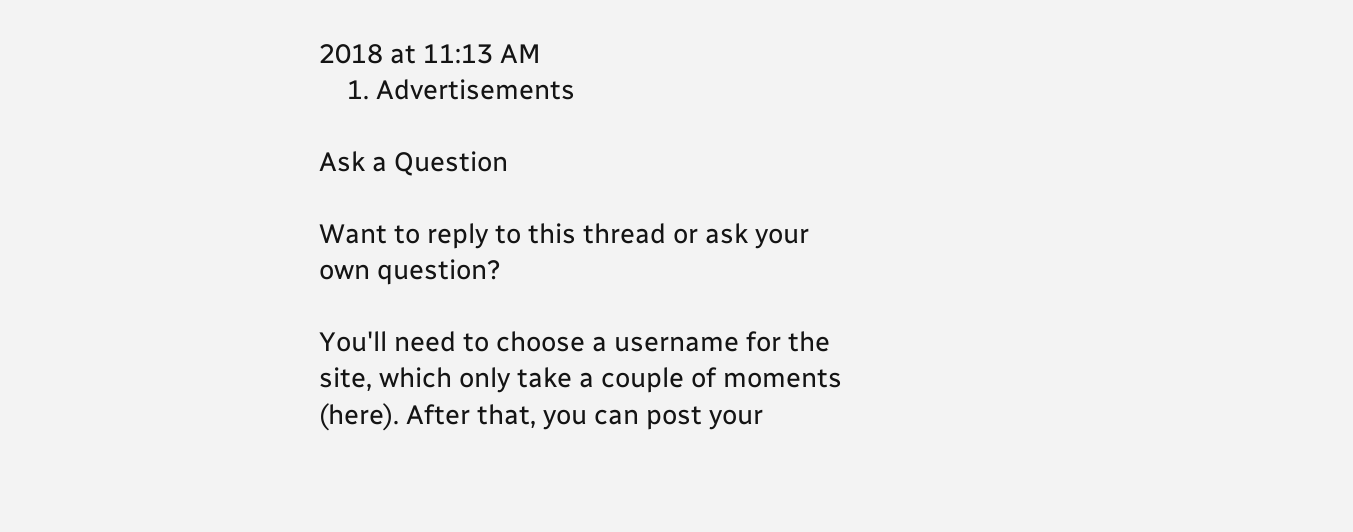2018 at 11:13 AM
    1. Advertisements

Ask a Question

Want to reply to this thread or ask your own question?

You'll need to choose a username for the site, which only take a couple of moments (here). After that, you can post your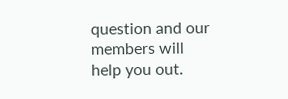question and our members will help you out.